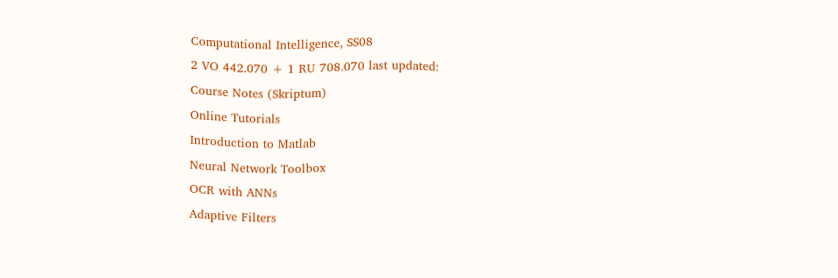Computational Intelligence, SS08
2 VO 442.070 + 1 RU 708.070 last updated:
Course Notes (Skriptum)
Online Tutorials
Introduction to Matlab
Neural Network Toolbox
OCR with ANNs
Adaptive Filters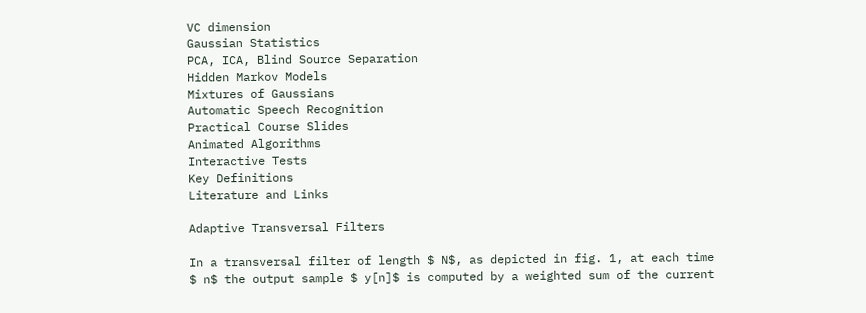VC dimension
Gaussian Statistics
PCA, ICA, Blind Source Separation
Hidden Markov Models
Mixtures of Gaussians
Automatic Speech Recognition
Practical Course Slides
Animated Algorithms
Interactive Tests
Key Definitions
Literature and Links

Adaptive Transversal Filters

In a transversal filter of length $ N$, as depicted in fig. 1, at each time $ n$ the output sample $ y[n]$ is computed by a weighted sum of the current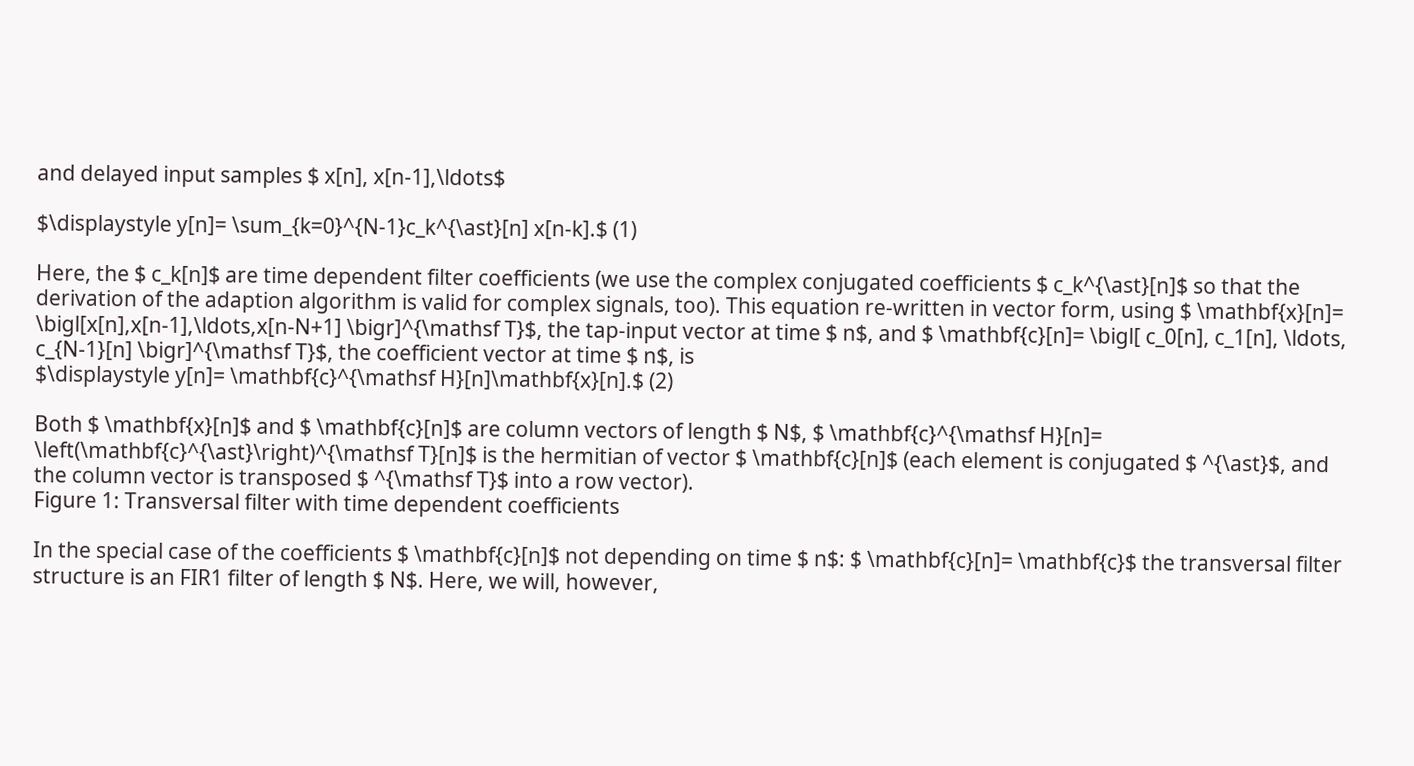and delayed input samples $ x[n], x[n-1],\ldots$

$\displaystyle y[n]= \sum_{k=0}^{N-1}c_k^{\ast}[n] x[n-k].$ (1)

Here, the $ c_k[n]$ are time dependent filter coefficients (we use the complex conjugated coefficients $ c_k^{\ast}[n]$ so that the derivation of the adaption algorithm is valid for complex signals, too). This equation re-written in vector form, using $ \mathbf{x}[n]= \bigl[x[n],x[n-1],\ldots,x[n-N+1] \bigr]^{\mathsf T}$, the tap-input vector at time $ n$, and $ \mathbf{c}[n]= \bigl[ c_0[n], c_1[n], \ldots, c_{N-1}[n] \bigr]^{\mathsf T}$, the coefficient vector at time $ n$, is
$\displaystyle y[n]= \mathbf{c}^{\mathsf H}[n]\mathbf{x}[n].$ (2)

Both $ \mathbf{x}[n]$ and $ \mathbf{c}[n]$ are column vectors of length $ N$, $ \mathbf{c}^{\mathsf H}[n]= \left(\mathbf{c}^{\ast}\right)^{\mathsf T}[n]$ is the hermitian of vector $ \mathbf{c}[n]$ (each element is conjugated $ ^{\ast}$, and the column vector is transposed $ ^{\mathsf T}$ into a row vector).
Figure 1: Transversal filter with time dependent coefficients

In the special case of the coefficients $ \mathbf{c}[n]$ not depending on time $ n$: $ \mathbf{c}[n]= \mathbf{c}$ the transversal filter structure is an FIR1 filter of length $ N$. Here, we will, however,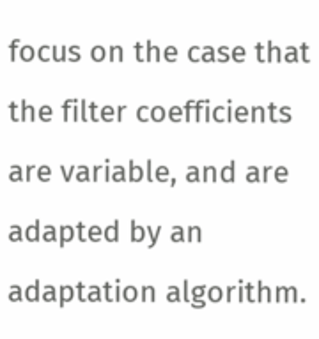focus on the case that the filter coefficients are variable, and are adapted by an adaptation algorithm.